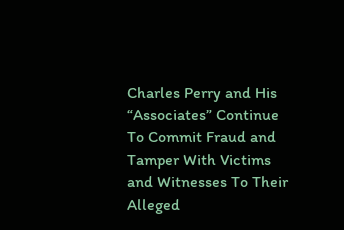Charles Perry and His “Associates” Continue To Commit Fraud and Tamper With Victims and Witnesses To Their Alleged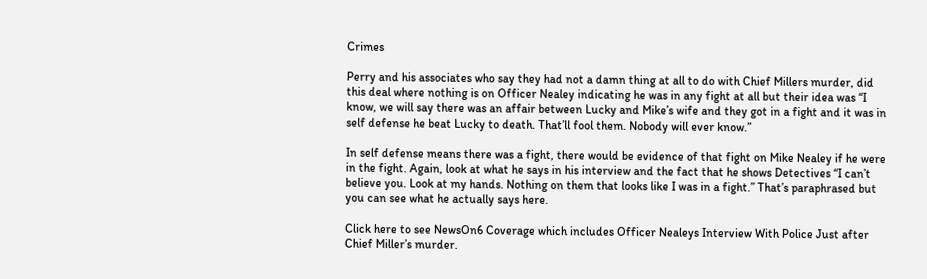Crimes

Perry and his associates who say they had not a damn thing at all to do with Chief Millers murder, did this deal where nothing is on Officer Nealey indicating he was in any fight at all but their idea was “I know, we will say there was an affair between Lucky and Mike’s wife and they got in a fight and it was in self defense he beat Lucky to death. That’ll fool them. Nobody will ever know.”

In self defense means there was a fight, there would be evidence of that fight on Mike Nealey if he were in the fight. Again, look at what he says in his interview and the fact that he shows Detectives “I can’t believe you. Look at my hands. Nothing on them that looks like I was in a fight.” That’s paraphrased but you can see what he actually says here.

Click here to see NewsOn6 Coverage which includes Officer Nealeys Interview With Police Just after Chief Miller’s murder.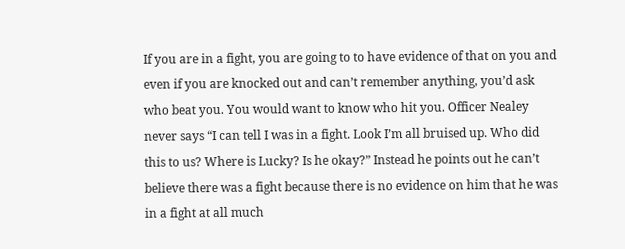If you are in a fight, you are going to to have evidence of that on you and even if you are knocked out and can’t remember anything, you’d ask who beat you. You would want to know who hit you. Officer Nealey never says “I can tell I was in a fight. Look I’m all bruised up. Who did this to us? Where is Lucky? Is he okay?” Instead he points out he can’t believe there was a fight because there is no evidence on him that he was in a fight at all much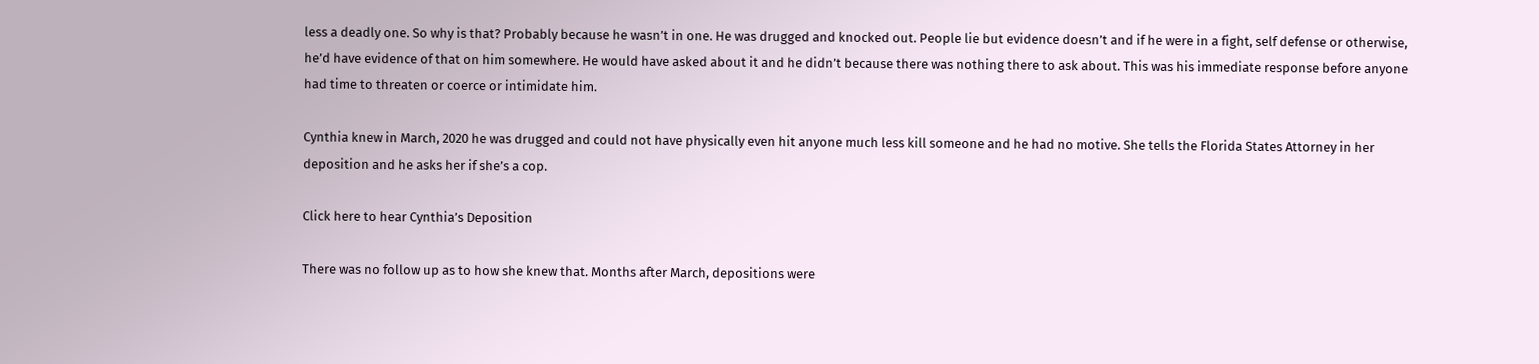less a deadly one. So why is that? Probably because he wasn’t in one. He was drugged and knocked out. People lie but evidence doesn’t and if he were in a fight, self defense or otherwise, he’d have evidence of that on him somewhere. He would have asked about it and he didn’t because there was nothing there to ask about. This was his immediate response before anyone had time to threaten or coerce or intimidate him.

Cynthia knew in March, 2020 he was drugged and could not have physically even hit anyone much less kill someone and he had no motive. She tells the Florida States Attorney in her deposition and he asks her if she’s a cop.

Click here to hear Cynthia’s Deposition

There was no follow up as to how she knew that. Months after March, depositions were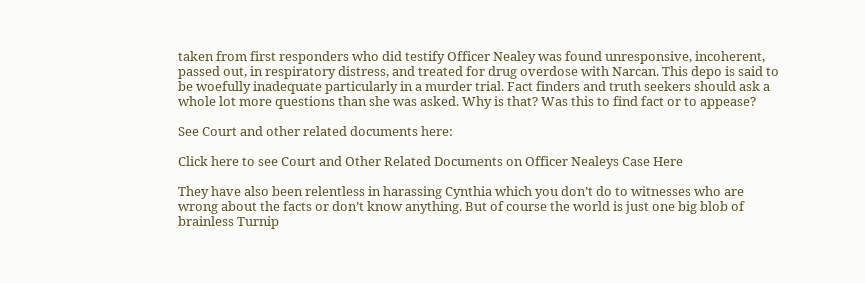taken from first responders who did testify Officer Nealey was found unresponsive, incoherent, passed out, in respiratory distress, and treated for drug overdose with Narcan. This depo is said to be woefully inadequate particularly in a murder trial. Fact finders and truth seekers should ask a whole lot more questions than she was asked. Why is that? Was this to find fact or to appease?

See Court and other related documents here:

Click here to see Court and Other Related Documents on Officer Nealeys Case Here

They have also been relentless in harassing Cynthia which you don’t do to witnesses who are wrong about the facts or don’t know anything. But of course the world is just one big blob of brainless Turnip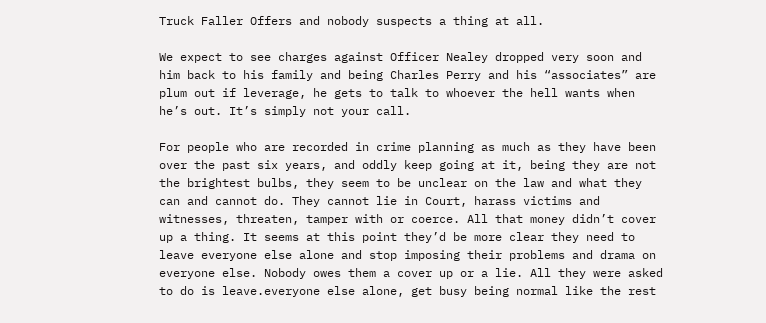Truck Faller Offers and nobody suspects a thing at all.

We expect to see charges against Officer Nealey dropped very soon and him back to his family and being Charles Perry and his “associates” are plum out if leverage, he gets to talk to whoever the hell wants when he’s out. It’s simply not your call.

For people who are recorded in crime planning as much as they have been over the past six years, and oddly keep going at it, being they are not the brightest bulbs, they seem to be unclear on the law and what they can and cannot do. They cannot lie in Court, harass victims and witnesses, threaten, tamper with or coerce. All that money didn’t cover up a thing. It seems at this point they’d be more clear they need to leave everyone else alone and stop imposing their problems and drama on everyone else. Nobody owes them a cover up or a lie. All they were asked to do is leave.everyone else alone, get busy being normal like the rest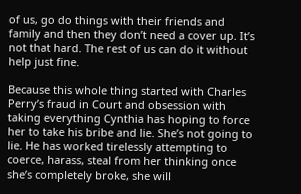of us, go do things with their friends and family and then they don’t need a cover up. It’s not that hard. The rest of us can do it without help just fine.

Because this whole thing started with Charles Perry’s fraud in Court and obsession with taking everything Cynthia has hoping to force her to take his bribe and lie. She’s not going to lie. He has worked tirelessly attempting to coerce, harass, steal from her thinking once she’s completely broke, she will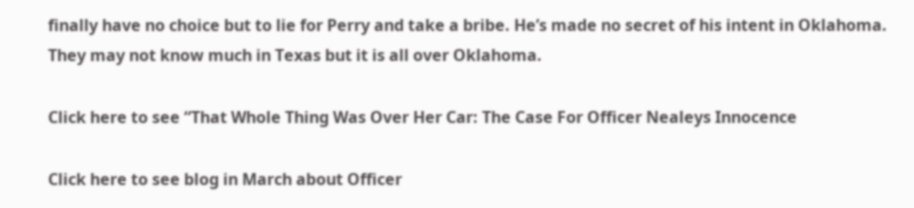finally have no choice but to lie for Perry and take a bribe. He’s made no secret of his intent in Oklahoma. They may not know much in Texas but it is all over Oklahoma.

Click here to see “That Whole Thing Was Over Her Car: The Case For Officer Nealeys Innocence

Click here to see blog in March about Officer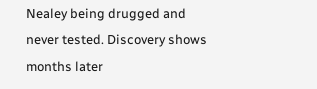Nealey being drugged and never tested. Discovery shows months later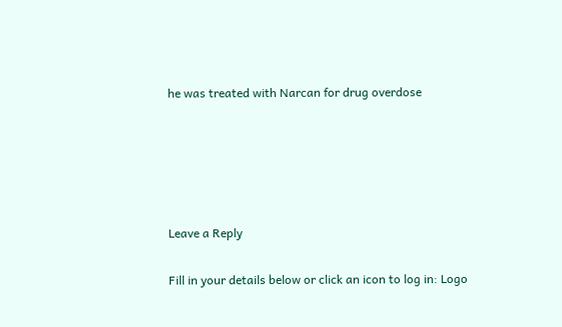he was treated with Narcan for drug overdose





Leave a Reply

Fill in your details below or click an icon to log in: Logo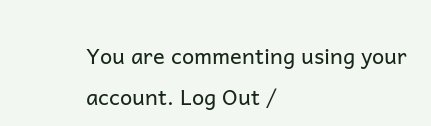You are commenting using your account. Log Out /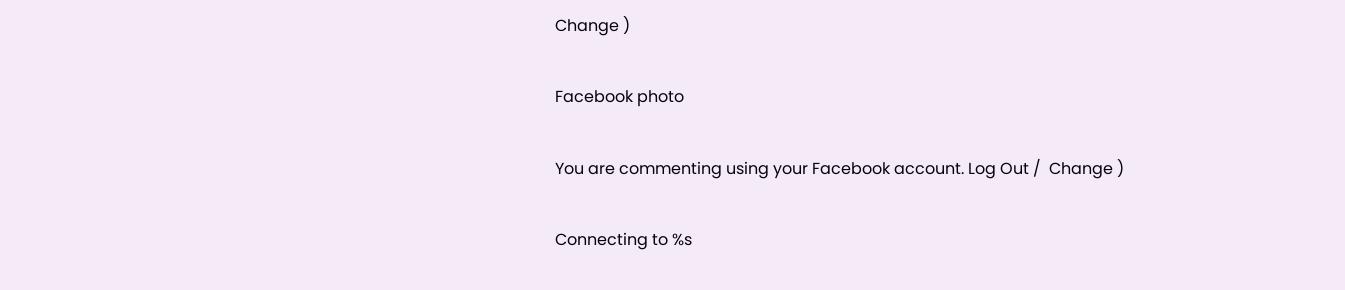Change )

Facebook photo

You are commenting using your Facebook account. Log Out /  Change )

Connecting to %s